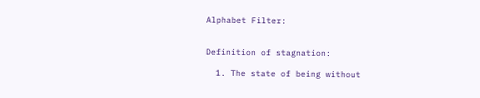Alphabet Filter:


Definition of stagnation:

  1. The state of being without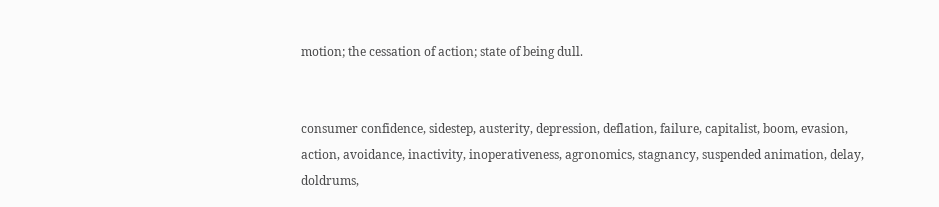motion; the cessation of action; state of being dull.


consumer confidence, sidestep, austerity, depression, deflation, failure, capitalist, boom, evasion, action, avoidance, inactivity, inoperativeness, agronomics, stagnancy, suspended animation, delay, doldrums,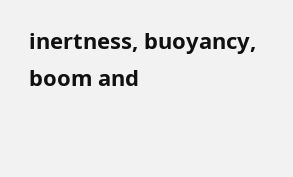inertness, buoyancy, boom and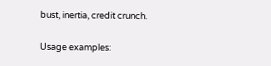bust, inertia, credit crunch.

Usage examples: